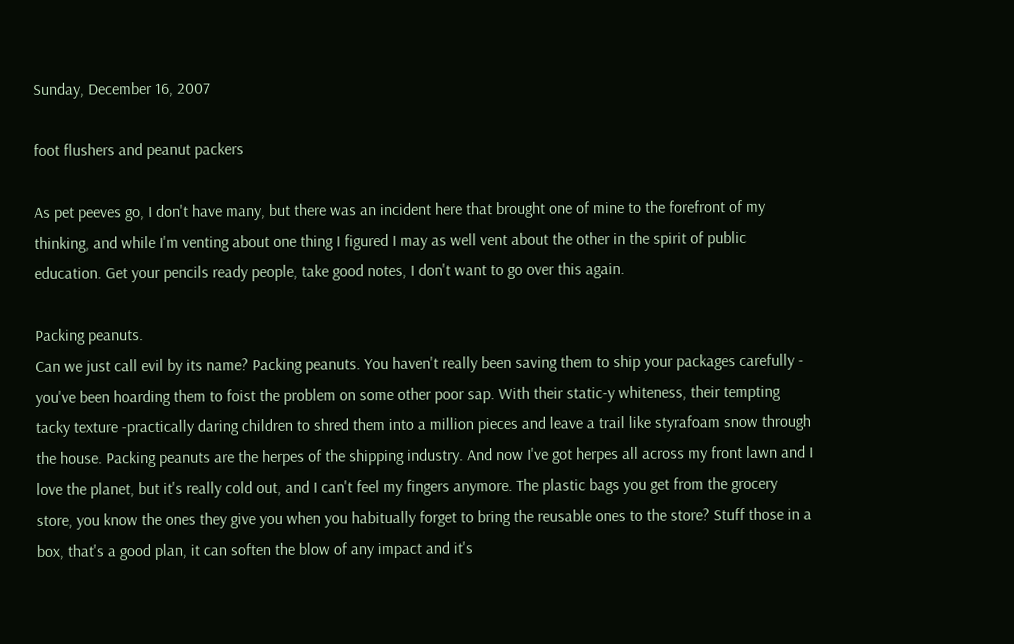Sunday, December 16, 2007

foot flushers and peanut packers

As pet peeves go, I don't have many, but there was an incident here that brought one of mine to the forefront of my thinking, and while I'm venting about one thing I figured I may as well vent about the other in the spirit of public education. Get your pencils ready people, take good notes, I don't want to go over this again.

Packing peanuts.
Can we just call evil by its name? Packing peanuts. You haven't really been saving them to ship your packages carefully - you've been hoarding them to foist the problem on some other poor sap. With their static-y whiteness, their tempting tacky texture -practically daring children to shred them into a million pieces and leave a trail like styrafoam snow through the house. Packing peanuts are the herpes of the shipping industry. And now I've got herpes all across my front lawn and I love the planet, but it's really cold out, and I can't feel my fingers anymore. The plastic bags you get from the grocery store, you know the ones they give you when you habitually forget to bring the reusable ones to the store? Stuff those in a box, that's a good plan, it can soften the blow of any impact and it's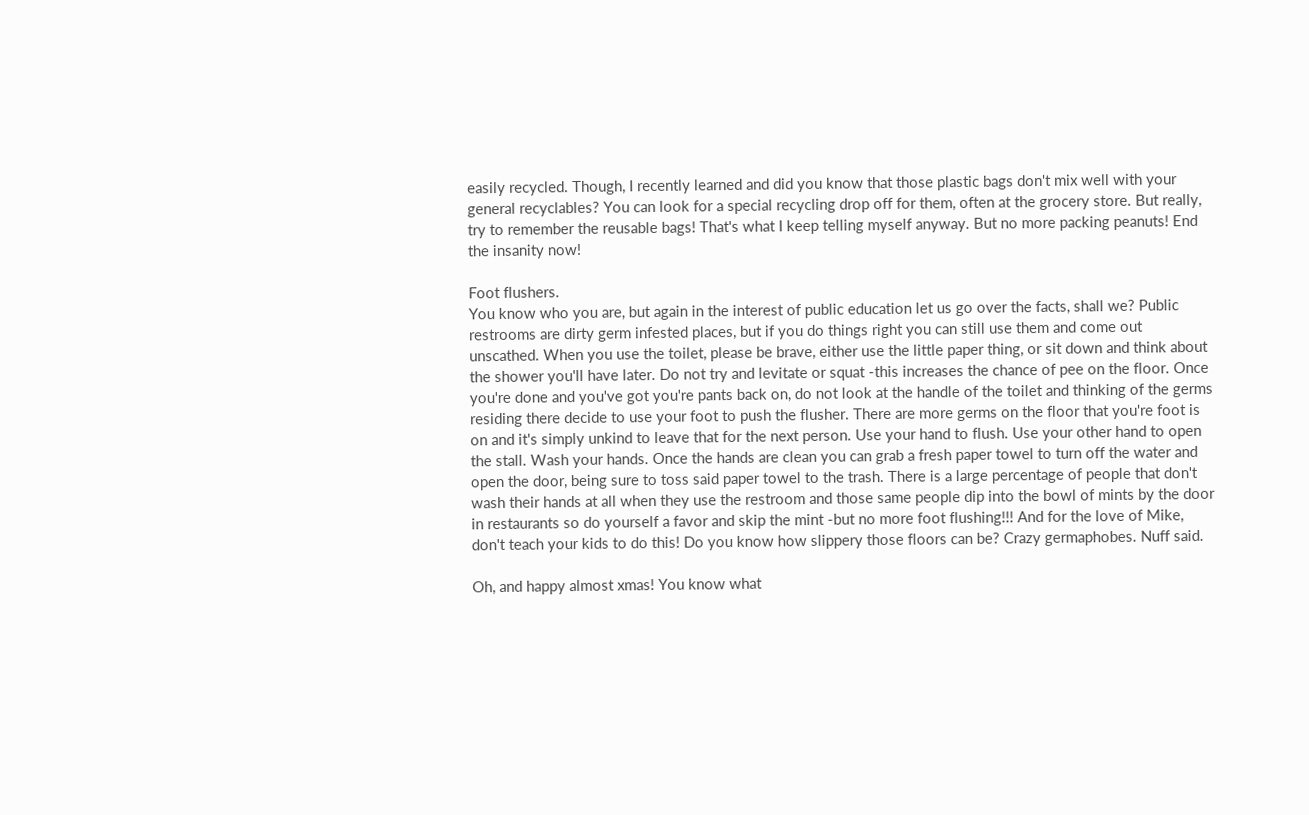easily recycled. Though, I recently learned and did you know that those plastic bags don't mix well with your general recyclables? You can look for a special recycling drop off for them, often at the grocery store. But really, try to remember the reusable bags! That's what I keep telling myself anyway. But no more packing peanuts! End the insanity now!

Foot flushers.
You know who you are, but again in the interest of public education let us go over the facts, shall we? Public restrooms are dirty germ infested places, but if you do things right you can still use them and come out unscathed. When you use the toilet, please be brave, either use the little paper thing, or sit down and think about the shower you'll have later. Do not try and levitate or squat -this increases the chance of pee on the floor. Once you're done and you've got you're pants back on, do not look at the handle of the toilet and thinking of the germs residing there decide to use your foot to push the flusher. There are more germs on the floor that you're foot is on and it's simply unkind to leave that for the next person. Use your hand to flush. Use your other hand to open the stall. Wash your hands. Once the hands are clean you can grab a fresh paper towel to turn off the water and open the door, being sure to toss said paper towel to the trash. There is a large percentage of people that don't wash their hands at all when they use the restroom and those same people dip into the bowl of mints by the door in restaurants so do yourself a favor and skip the mint -but no more foot flushing!!! And for the love of Mike, don't teach your kids to do this! Do you know how slippery those floors can be? Crazy germaphobes. Nuff said.

Oh, and happy almost xmas! You know what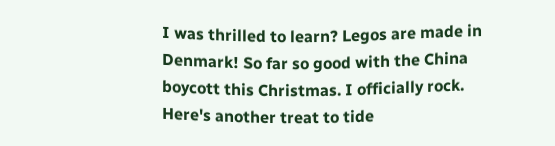I was thrilled to learn? Legos are made in Denmark! So far so good with the China boycott this Christmas. I officially rock. Here's another treat to tide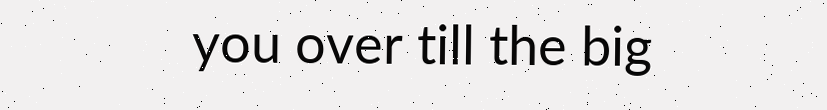you over till the big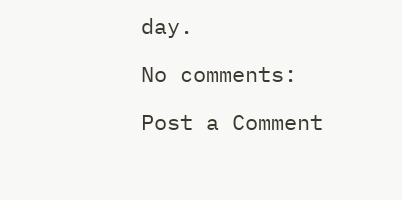day.

No comments:

Post a Comment